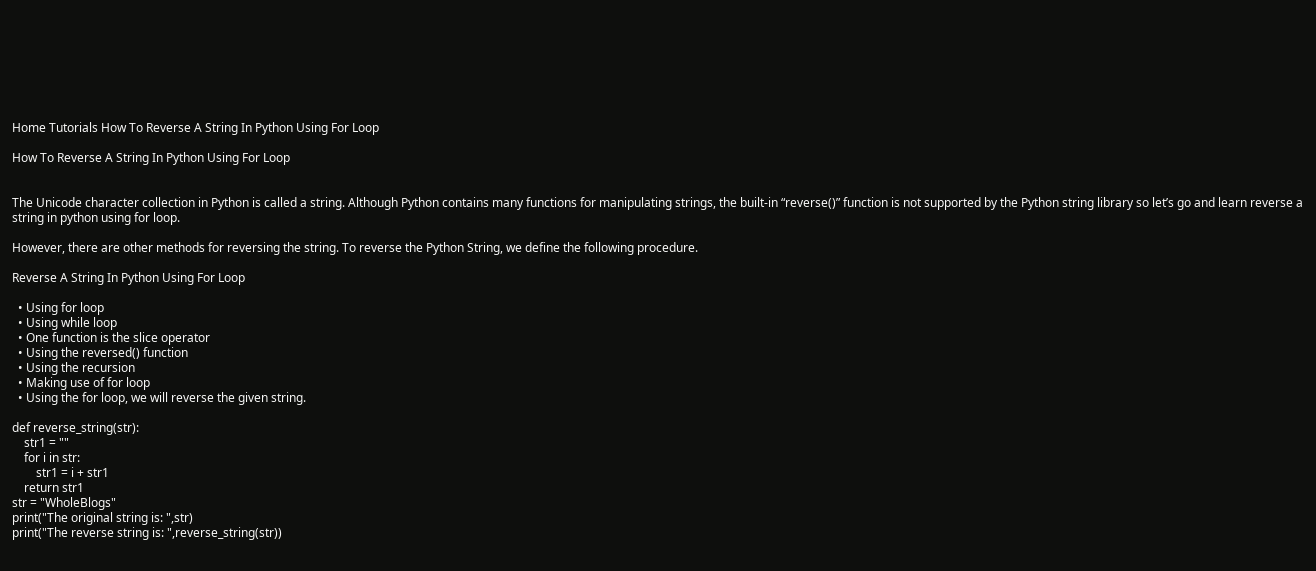Home Tutorials How To Reverse A String In Python Using For Loop

How To Reverse A String In Python Using For Loop


The Unicode character collection in Python is called a string. Although Python contains many functions for manipulating strings, the built-in “reverse()” function is not supported by the Python string library so let’s go and learn reverse a string in python using for loop.

However, there are other methods for reversing the string. To reverse the Python String, we define the following procedure.

Reverse A String In Python Using For Loop

  • Using for loop
  • Using while loop
  • One function is the slice operator
  • Using the reversed() function
  • Using the recursion
  • Making use of for loop
  • Using the for loop, we will reverse the given string.

def reverse_string(str):
    str1 = ""
    for i in str:
        str1 = i + str1
    return str1
str = "WholeBlogs"
print("The original string is: ",str)
print("The reverse string is: ",reverse_string(str))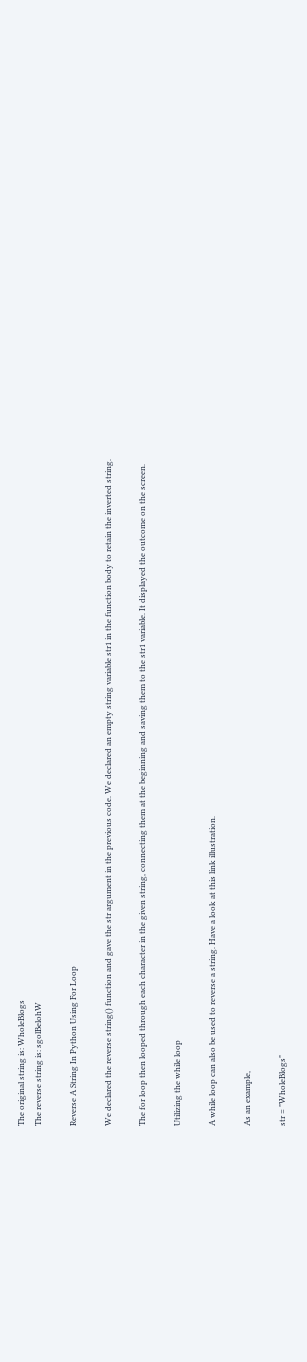The original string is: WholeBlogs
The reverse string is: sgolBelohW

Reverse A String In Python Using For Loop

We declared the reverse string() function and gave the str argument in the previous code. We declared an empty string variable str1 in the function body to retain the inverted string.

The for loop then looped through each character in the given string, connecting them at the beginning and saving them to the str1 variable. It displayed the outcome on the screen.

Utilizing the while loop

A while loop can also be used to reverse a string. Have a look at this link illustration.

As an example,

str = "WholeBlogs"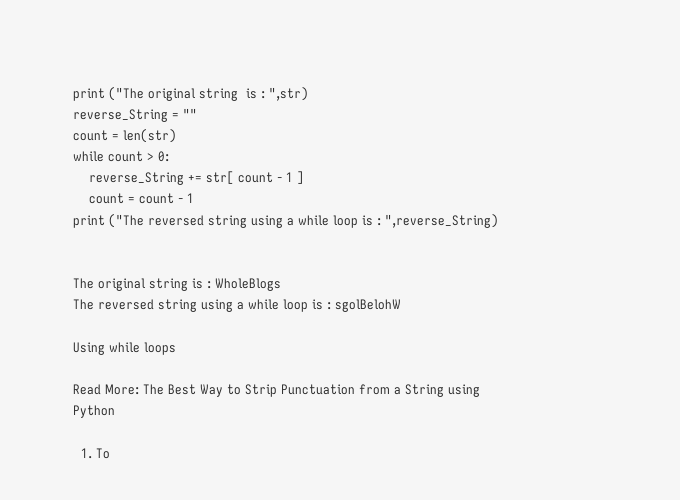print ("The original string  is : ",str)
reverse_String = ""
count = len(str)
while count > 0:
    reverse_String += str[ count - 1 ]
    count = count - 1
print ("The reversed string using a while loop is : ",reverse_String)


The original string is : WholeBlogs
The reversed string using a while loop is : sgolBelohW

Using while loops

Read More: The Best Way to Strip Punctuation from a String using Python

  1. To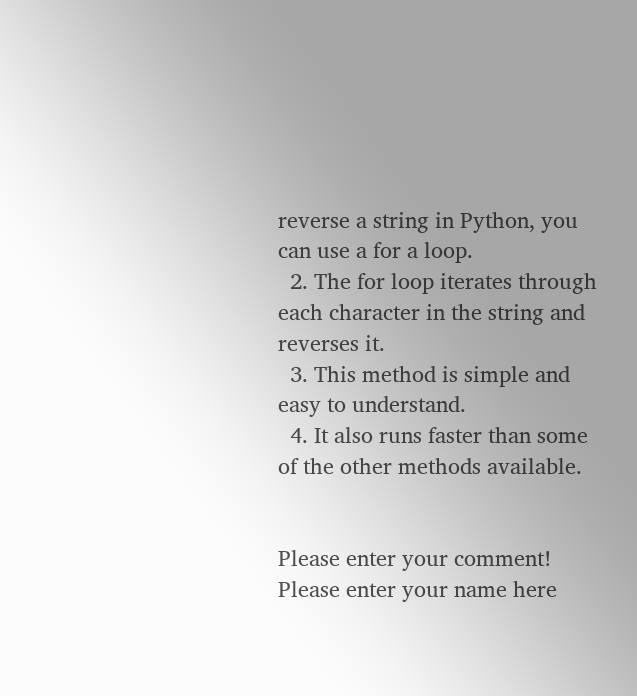reverse a string in Python, you can use a for a loop.
  2. The for loop iterates through each character in the string and reverses it.
  3. This method is simple and easy to understand.
  4. It also runs faster than some of the other methods available.


Please enter your comment!
Please enter your name here